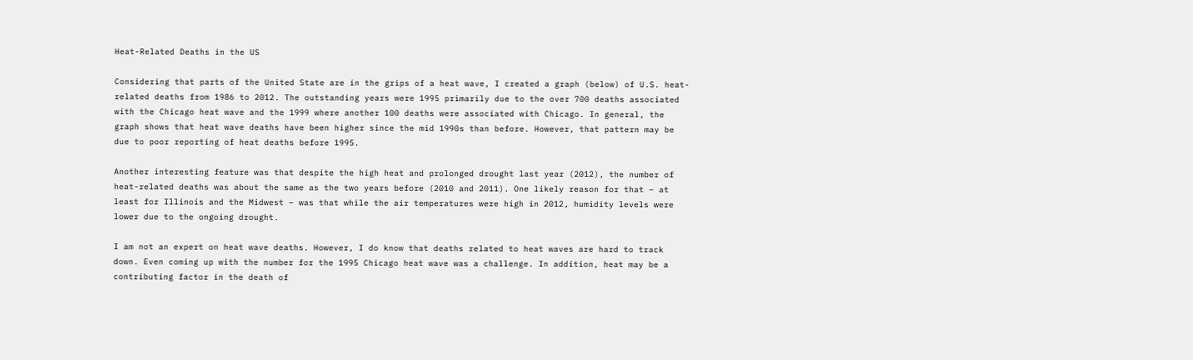Heat-Related Deaths in the US

Considering that parts of the United State are in the grips of a heat wave, I created a graph (below) of U.S. heat-related deaths from 1986 to 2012. The outstanding years were 1995 primarily due to the over 700 deaths associated with the Chicago heat wave and the 1999 where another 100 deaths were associated with Chicago. In general, the graph shows that heat wave deaths have been higher since the mid 1990s than before. However, that pattern may be due to poor reporting of heat deaths before 1995.

Another interesting feature was that despite the high heat and prolonged drought last year (2012), the number of heat-related deaths was about the same as the two years before (2010 and 2011). One likely reason for that – at least for Illinois and the Midwest – was that while the air temperatures were high in 2012, humidity levels were lower due to the ongoing drought.

I am not an expert on heat wave deaths. However, I do know that deaths related to heat waves are hard to track down. Even coming up with the number for the 1995 Chicago heat wave was a challenge. In addition, heat may be a contributing factor in the death of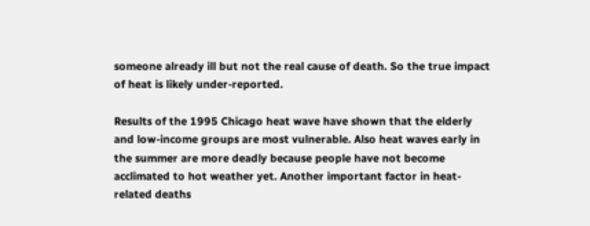someone already ill but not the real cause of death. So the true impact of heat is likely under-reported.

Results of the 1995 Chicago heat wave have shown that the elderly and low-income groups are most vulnerable. Also heat waves early in the summer are more deadly because people have not become acclimated to hot weather yet. Another important factor in heat-related deaths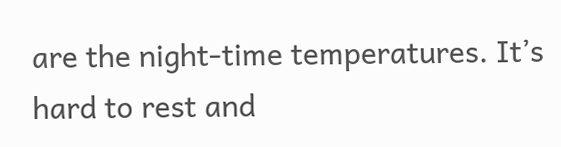are the night-time temperatures. It’s hard to rest and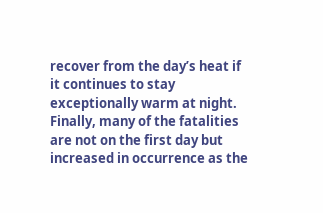recover from the day’s heat if it continues to stay exceptionally warm at night. Finally, many of the fatalities are not on the first day but increased in occurrence as the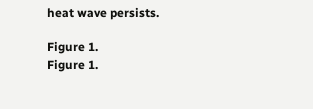heat wave persists.

Figure 1.
Figure 1.